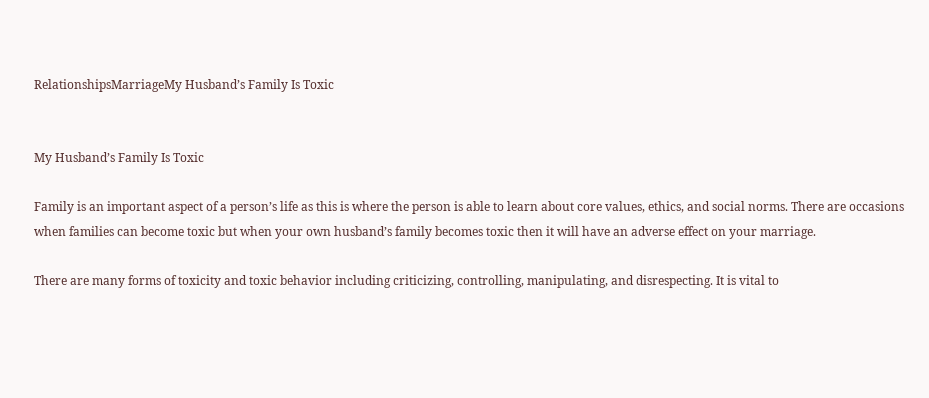RelationshipsMarriageMy Husband’s Family Is Toxic


My Husband’s Family Is Toxic

Family is an important aspect of a person’s life as this is where the person is able to learn about core values, ethics, and social norms. There are occasions when families can become toxic but when your own husband’s family becomes toxic then it will have an adverse effect on your marriage.

There are many forms of toxicity and toxic behavior including criticizing, controlling, manipulating, and disrespecting. It is vital to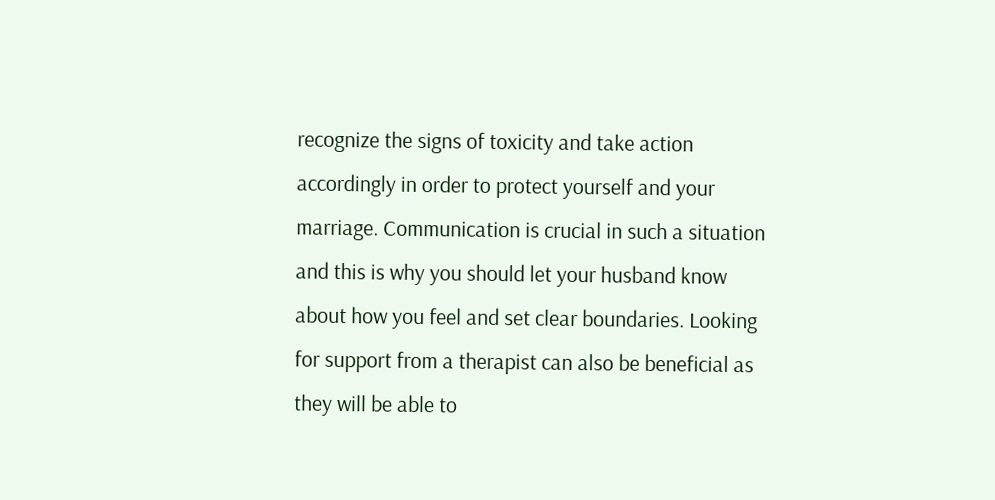recognize the signs of toxicity and take action accordingly in order to protect yourself and your marriage. Communication is crucial in such a situation and this is why you should let your husband know about how you feel and set clear boundaries. Looking for support from a therapist can also be beneficial as they will be able to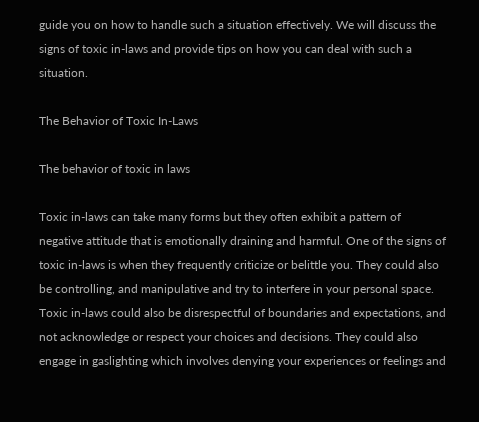guide you on how to handle such a situation effectively. We will discuss the signs of toxic in-laws and provide tips on how you can deal with such a situation.

The Behavior of Toxic In-Laws

The behavior of toxic in laws

Toxic in-laws can take many forms but they often exhibit a pattern of negative attitude that is emotionally draining and harmful. One of the signs of toxic in-laws is when they frequently criticize or belittle you. They could also be controlling, and manipulative and try to interfere in your personal space. Toxic in-laws could also be disrespectful of boundaries and expectations, and not acknowledge or respect your choices and decisions. They could also engage in gaslighting which involves denying your experiences or feelings and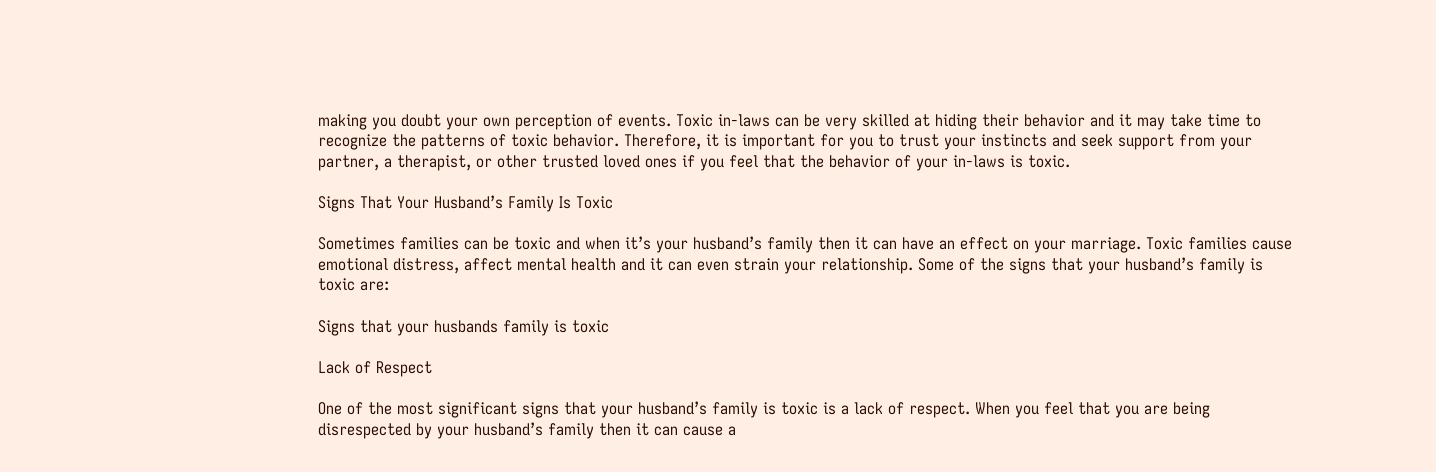making you doubt your own perception of events. Toxic in-laws can be very skilled at hiding their behavior and it may take time to recognize the patterns of toxic behavior. Therefore, it is important for you to trust your instincts and seek support from your partner, a therapist, or other trusted loved ones if you feel that the behavior of your in-laws is toxic.

Signs That Your Husband’s Family Is Toxic

Sometimes families can be toxic and when it’s your husband’s family then it can have an effect on your marriage. Toxic families cause emotional distress, affect mental health and it can even strain your relationship. Some of the signs that your husband’s family is toxic are:

Signs that your husbands family is toxic

Lack of Respect

One of the most significant signs that your husband’s family is toxic is a lack of respect. When you feel that you are being disrespected by your husband’s family then it can cause a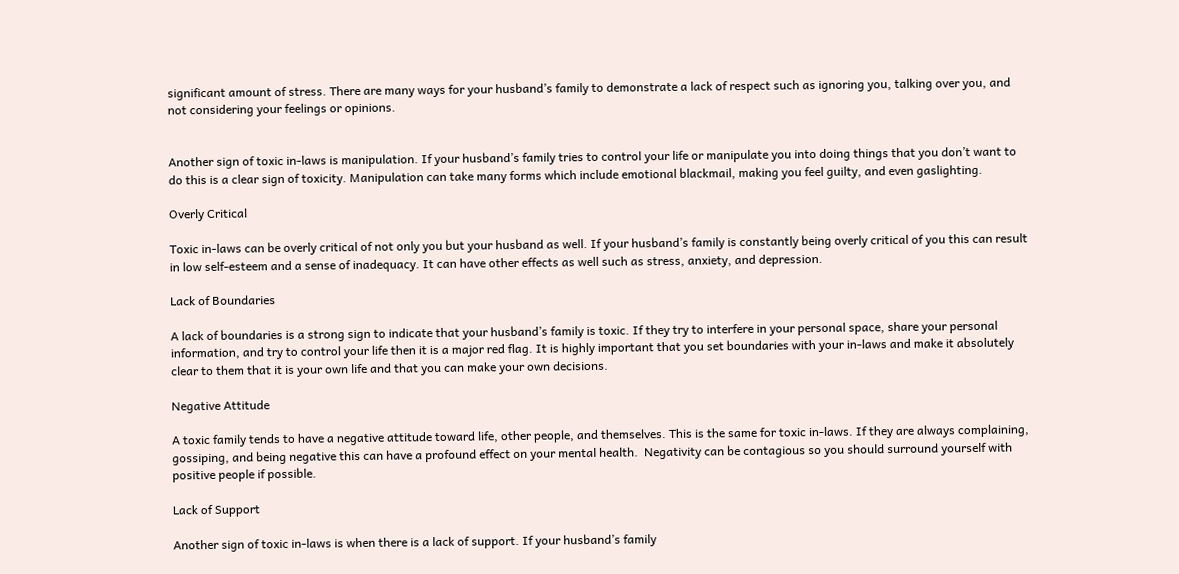significant amount of stress. There are many ways for your husband’s family to demonstrate a lack of respect such as ignoring you, talking over you, and not considering your feelings or opinions.


Another sign of toxic in-laws is manipulation. If your husband’s family tries to control your life or manipulate you into doing things that you don’t want to do this is a clear sign of toxicity. Manipulation can take many forms which include emotional blackmail, making you feel guilty, and even gaslighting.

Overly Critical

Toxic in-laws can be overly critical of not only you but your husband as well. If your husband’s family is constantly being overly critical of you this can result in low self-esteem and a sense of inadequacy. It can have other effects as well such as stress, anxiety, and depression.

Lack of Boundaries

A lack of boundaries is a strong sign to indicate that your husband’s family is toxic. If they try to interfere in your personal space, share your personal information, and try to control your life then it is a major red flag. It is highly important that you set boundaries with your in-laws and make it absolutely clear to them that it is your own life and that you can make your own decisions.

Negative Attitude

A toxic family tends to have a negative attitude toward life, other people, and themselves. This is the same for toxic in-laws. If they are always complaining, gossiping, and being negative this can have a profound effect on your mental health.  Negativity can be contagious so you should surround yourself with positive people if possible.

Lack of Support

Another sign of toxic in-laws is when there is a lack of support. If your husband’s family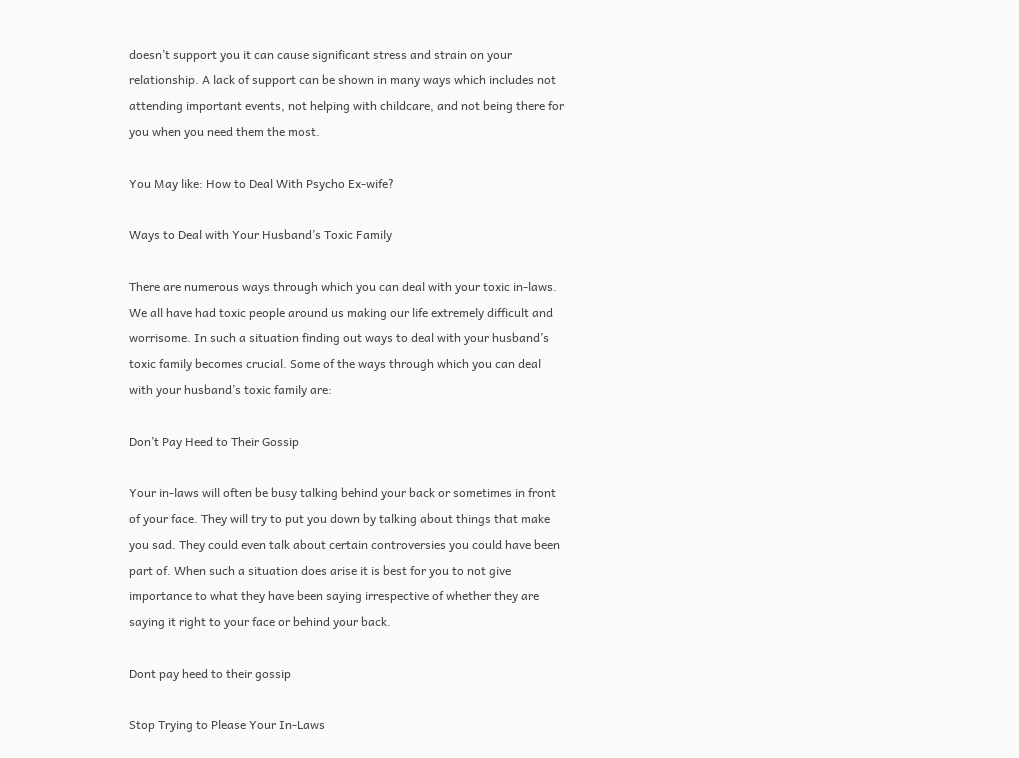doesn’t support you it can cause significant stress and strain on your relationship. A lack of support can be shown in many ways which includes not attending important events, not helping with childcare, and not being there for you when you need them the most.

You May like: How to Deal With Psycho Ex-wife?

Ways to Deal with Your Husband’s Toxic Family

There are numerous ways through which you can deal with your toxic in-laws. We all have had toxic people around us making our life extremely difficult and worrisome. In such a situation finding out ways to deal with your husband’s toxic family becomes crucial. Some of the ways through which you can deal with your husband’s toxic family are:

Don’t Pay Heed to Their Gossip

Your in-laws will often be busy talking behind your back or sometimes in front of your face. They will try to put you down by talking about things that make you sad. They could even talk about certain controversies you could have been part of. When such a situation does arise it is best for you to not give importance to what they have been saying irrespective of whether they are saying it right to your face or behind your back.

Dont pay heed to their gossip

Stop Trying to Please Your In-Laws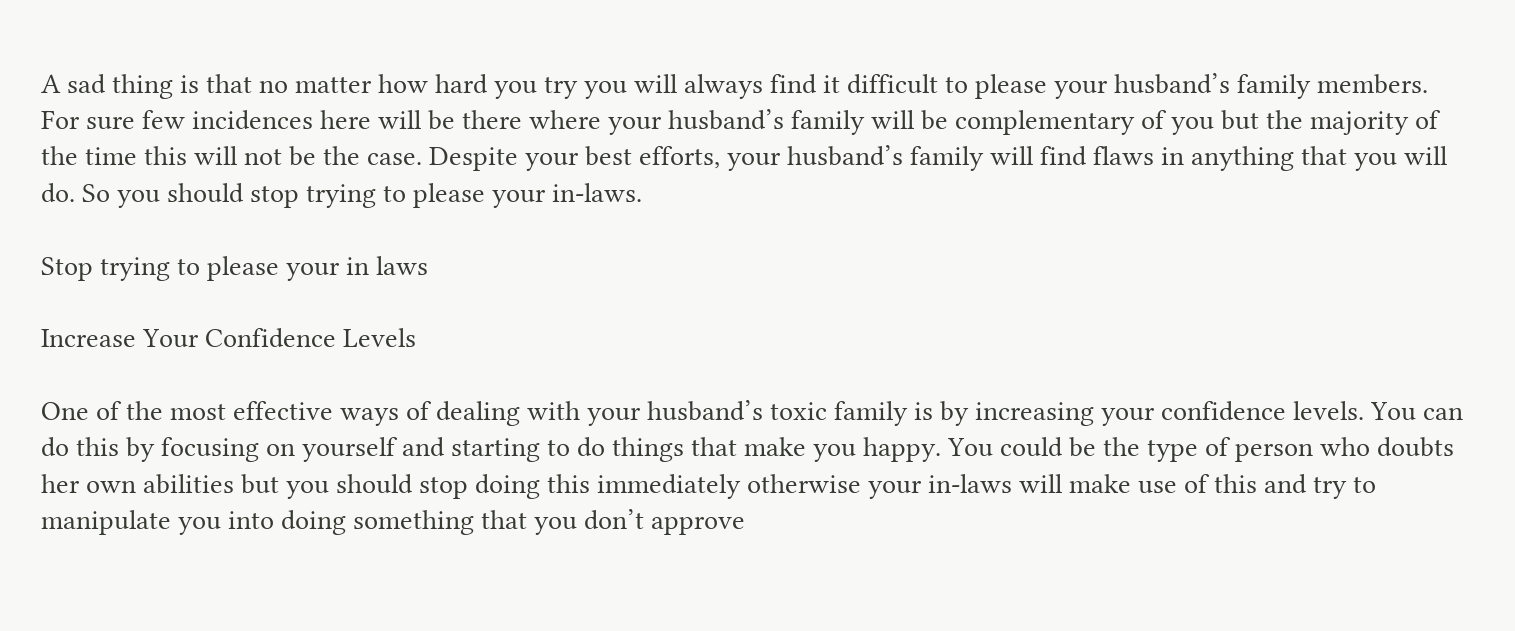A sad thing is that no matter how hard you try you will always find it difficult to please your husband’s family members. For sure few incidences here will be there where your husband’s family will be complementary of you but the majority of the time this will not be the case. Despite your best efforts, your husband’s family will find flaws in anything that you will do. So you should stop trying to please your in-laws.

Stop trying to please your in laws

Increase Your Confidence Levels

One of the most effective ways of dealing with your husband’s toxic family is by increasing your confidence levels. You can do this by focusing on yourself and starting to do things that make you happy. You could be the type of person who doubts her own abilities but you should stop doing this immediately otherwise your in-laws will make use of this and try to manipulate you into doing something that you don’t approve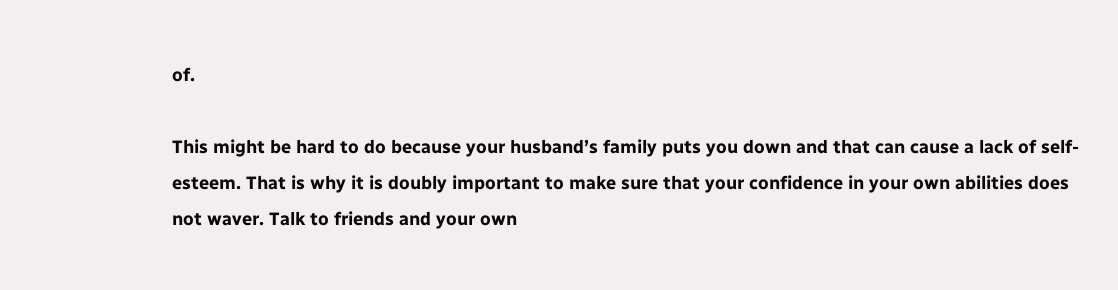of.

This might be hard to do because your husband’s family puts you down and that can cause a lack of self-esteem. That is why it is doubly important to make sure that your confidence in your own abilities does not waver. Talk to friends and your own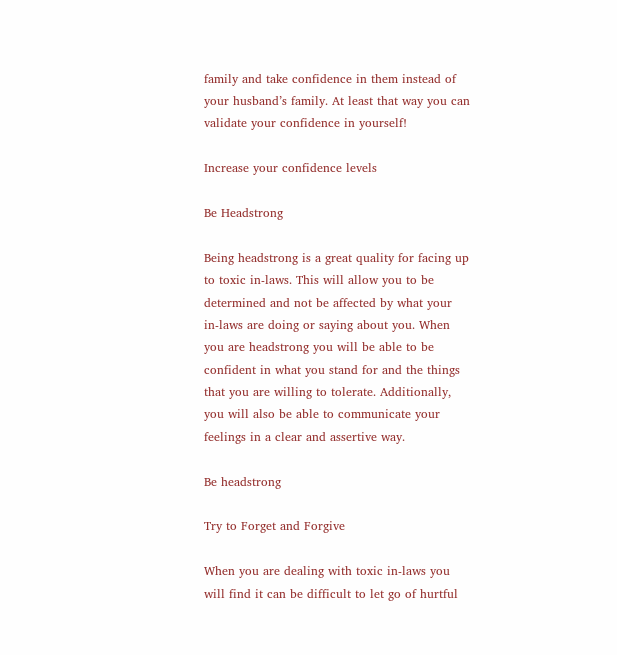family and take confidence in them instead of your husband’s family. At least that way you can validate your confidence in yourself!

Increase your confidence levels

Be Headstrong

Being headstrong is a great quality for facing up to toxic in-laws. This will allow you to be determined and not be affected by what your in-laws are doing or saying about you. When you are headstrong you will be able to be confident in what you stand for and the things that you are willing to tolerate. Additionally, you will also be able to communicate your feelings in a clear and assertive way.

Be headstrong

Try to Forget and Forgive

When you are dealing with toxic in-laws you will find it can be difficult to let go of hurtful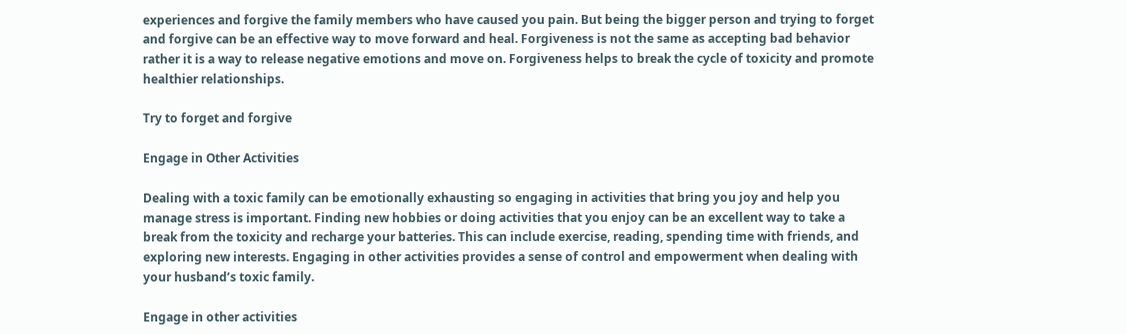experiences and forgive the family members who have caused you pain. But being the bigger person and trying to forget and forgive can be an effective way to move forward and heal. Forgiveness is not the same as accepting bad behavior rather it is a way to release negative emotions and move on. Forgiveness helps to break the cycle of toxicity and promote healthier relationships.

Try to forget and forgive

Engage in Other Activities

Dealing with a toxic family can be emotionally exhausting so engaging in activities that bring you joy and help you manage stress is important. Finding new hobbies or doing activities that you enjoy can be an excellent way to take a break from the toxicity and recharge your batteries. This can include exercise, reading, spending time with friends, and exploring new interests. Engaging in other activities provides a sense of control and empowerment when dealing with your husband’s toxic family.

Engage in other activities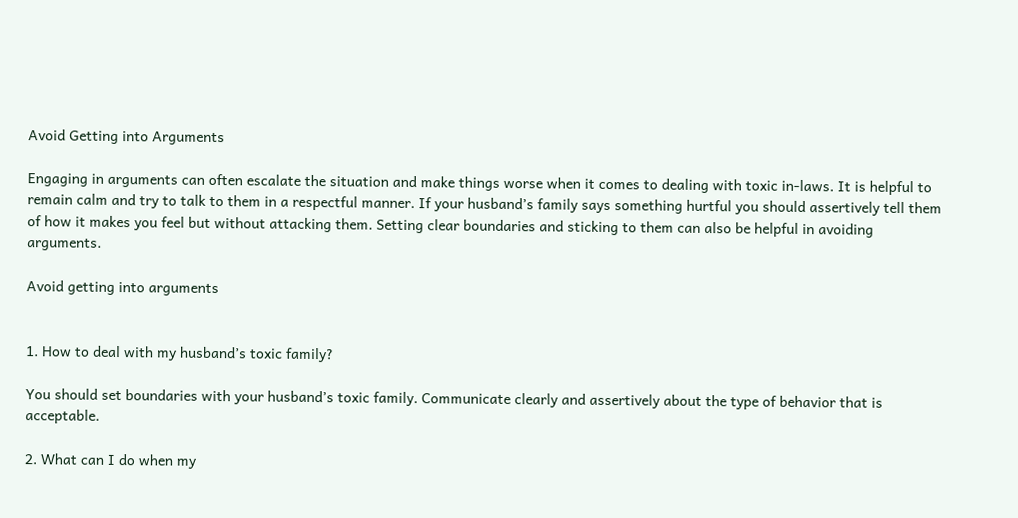Avoid Getting into Arguments

Engaging in arguments can often escalate the situation and make things worse when it comes to dealing with toxic in-laws. It is helpful to remain calm and try to talk to them in a respectful manner. If your husband’s family says something hurtful you should assertively tell them of how it makes you feel but without attacking them. Setting clear boundaries and sticking to them can also be helpful in avoiding arguments.

Avoid getting into arguments


1. How to deal with my husband’s toxic family?

You should set boundaries with your husband’s toxic family. Communicate clearly and assertively about the type of behavior that is acceptable.

2. What can I do when my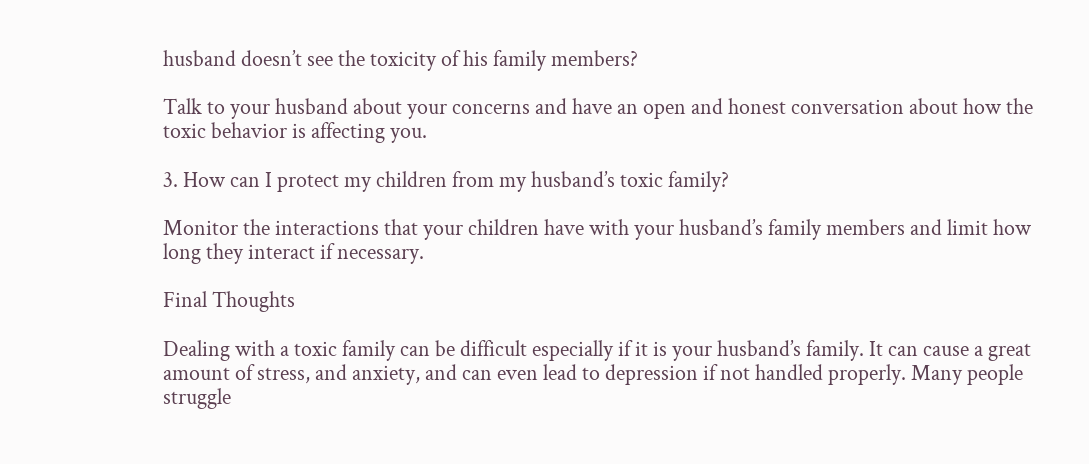husband doesn’t see the toxicity of his family members?

Talk to your husband about your concerns and have an open and honest conversation about how the toxic behavior is affecting you.

3. How can I protect my children from my husband’s toxic family?

Monitor the interactions that your children have with your husband’s family members and limit how long they interact if necessary.

Final Thoughts

Dealing with a toxic family can be difficult especially if it is your husband’s family. It can cause a great amount of stress, and anxiety, and can even lead to depression if not handled properly. Many people struggle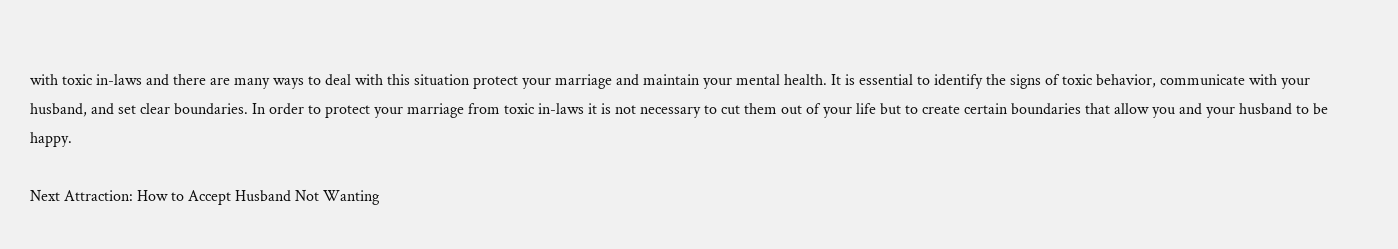with toxic in-laws and there are many ways to deal with this situation protect your marriage and maintain your mental health. It is essential to identify the signs of toxic behavior, communicate with your husband, and set clear boundaries. In order to protect your marriage from toxic in-laws it is not necessary to cut them out of your life but to create certain boundaries that allow you and your husband to be happy.

Next Attraction: How to Accept Husband Not Wanting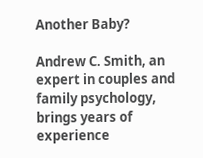Another Baby?

Andrew C. Smith, an expert in couples and family psychology, brings years of experience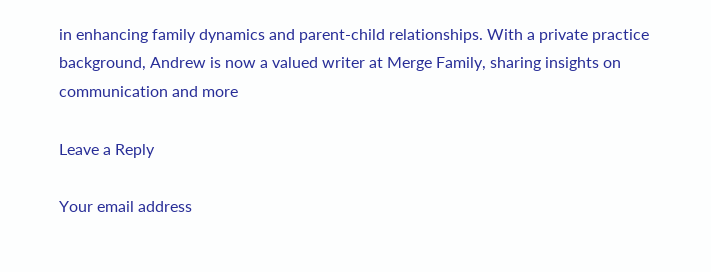in enhancing family dynamics and parent-child relationships. With a private practice background, Andrew is now a valued writer at Merge Family, sharing insights on communication and more

Leave a Reply

Your email address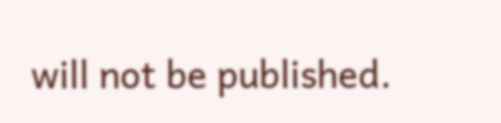will not be published.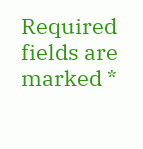Required fields are marked *